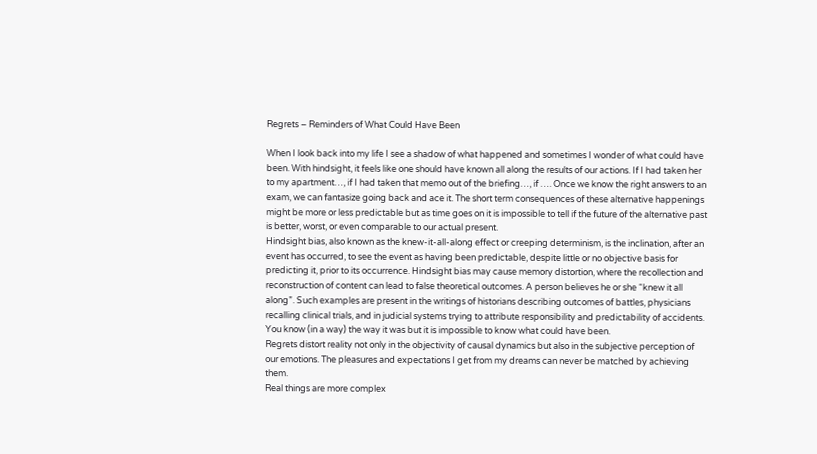Regrets – Reminders of What Could Have Been

When I look back into my life I see a shadow of what happened and sometimes I wonder of what could have been. With hindsight, it feels like one should have known all along the results of our actions. If I had taken her to my apartment…, if I had taken that memo out of the briefing…, if …. Once we know the right answers to an exam, we can fantasize going back and ace it. The short term consequences of these alternative happenings might be more or less predictable but as time goes on it is impossible to tell if the future of the alternative past is better, worst, or even comparable to our actual present.
Hindsight bias, also known as the knew-it-all-along effect or creeping determinism, is the inclination, after an event has occurred, to see the event as having been predictable, despite little or no objective basis for predicting it, prior to its occurrence. Hindsight bias may cause memory distortion, where the recollection and reconstruction of content can lead to false theoretical outcomes. A person believes he or she “knew it all along”. Such examples are present in the writings of historians describing outcomes of battles, physicians recalling clinical trials, and in judicial systems trying to attribute responsibility and predictability of accidents.
You know (in a way) the way it was but it is impossible to know what could have been.
Regrets distort reality not only in the objectivity of causal dynamics but also in the subjective perception of our emotions. The pleasures and expectations I get from my dreams can never be matched by achieving them.
Real things are more complex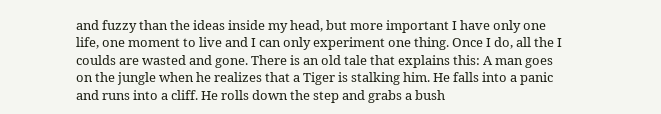and fuzzy than the ideas inside my head, but more important I have only one life, one moment to live and I can only experiment one thing. Once I do, all the I coulds are wasted and gone. There is an old tale that explains this: A man goes on the jungle when he realizes that a Tiger is stalking him. He falls into a panic and runs into a cliff. He rolls down the step and grabs a bush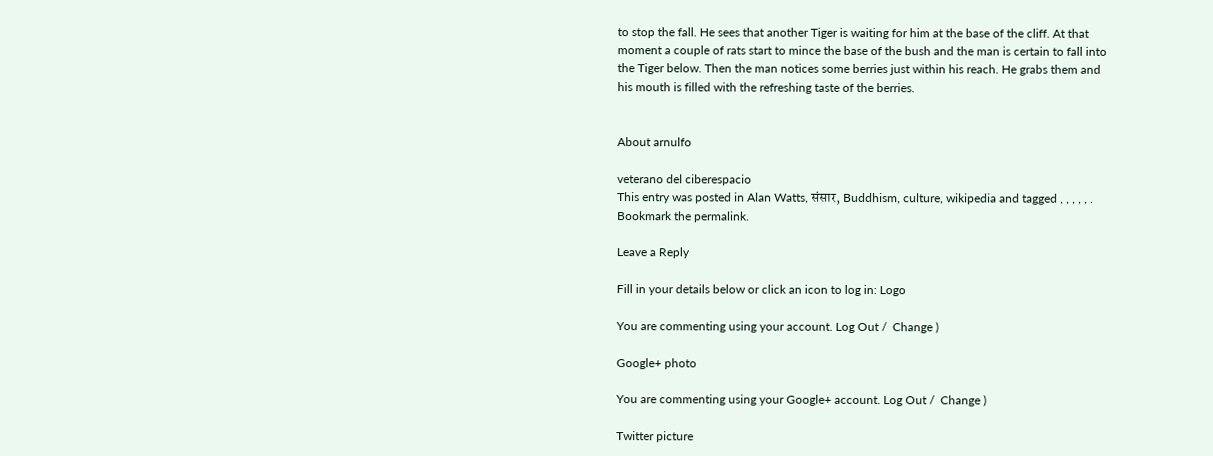to stop the fall. He sees that another Tiger is waiting for him at the base of the cliff. At that moment a couple of rats start to mince the base of the bush and the man is certain to fall into the Tiger below. Then the man notices some berries just within his reach. He grabs them and his mouth is filled with the refreshing taste of the berries.


About arnulfo

veterano del ciberespacio
This entry was posted in Alan Watts, संसार, Buddhism, culture, wikipedia and tagged , , , , , . Bookmark the permalink.

Leave a Reply

Fill in your details below or click an icon to log in: Logo

You are commenting using your account. Log Out /  Change )

Google+ photo

You are commenting using your Google+ account. Log Out /  Change )

Twitter picture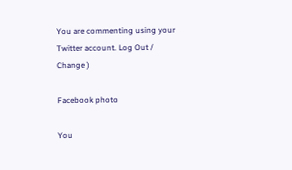You are commenting using your Twitter account. Log Out /  Change )

Facebook photo

You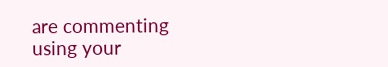are commenting using your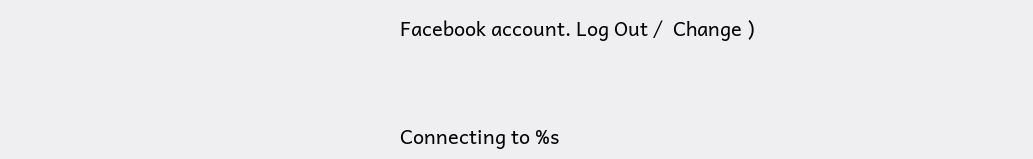Facebook account. Log Out /  Change )


Connecting to %s